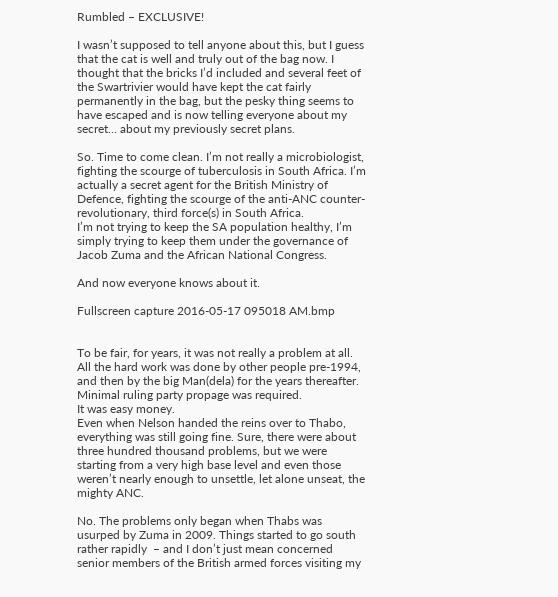Rumbled – EXCLUSIVE!

I wasn’t supposed to tell anyone about this, but I guess that the cat is well and truly out of the bag now. I thought that the bricks I’d included and several feet of the Swartrivier would have kept the cat fairly permanently in the bag, but the pesky thing seems to have escaped and is now telling everyone about my secret… about my previously secret plans.

So. Time to come clean. I’m not really a microbiologist, fighting the scourge of tuberculosis in South Africa. I’m actually a secret agent for the British Ministry of Defence, fighting the scourge of the anti-ANC counter-revolutionary, third force(s) in South Africa.
I’m not trying to keep the SA population healthy, I’m simply trying to keep them under the governance of Jacob Zuma and the African National Congress.

And now everyone knows about it.

Fullscreen capture 2016-05-17 095018 AM.bmp


To be fair, for years, it was not really a problem at all. All the hard work was done by other people pre-1994, and then by the big Man(dela) for the years thereafter. Minimal ruling party propage was required.
It was easy money.
Even when Nelson handed the reins over to Thabo, everything was still going fine. Sure, there were about three hundred thousand problems, but we were starting from a very high base level and even those weren’t nearly enough to unsettle, let alone unseat, the mighty ANC.

No. The problems only began when Thabs was usurped by Zuma in 2009. Things started to go south rather rapidly  – and I don’t just mean concerned senior members of the British armed forces visiting my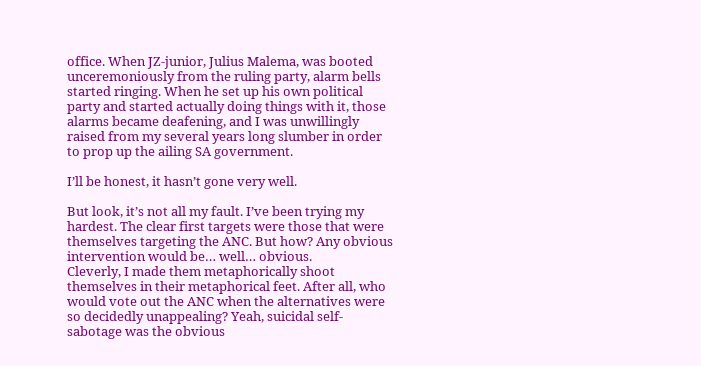office. When JZ-junior, Julius Malema, was booted unceremoniously from the ruling party, alarm bells started ringing. When he set up his own political party and started actually doing things with it, those alarms became deafening, and I was unwillingly raised from my several years long slumber in order to prop up the ailing SA government.

I’ll be honest, it hasn’t gone very well.

But look, it’s not all my fault. I’ve been trying my hardest. The clear first targets were those that were themselves targeting the ANC. But how? Any obvious intervention would be… well… obvious.
Cleverly, I made them metaphorically shoot themselves in their metaphorical feet. After all, who would vote out the ANC when the alternatives were so decidedly unappealing? Yeah, suicidal self-sabotage was the obvious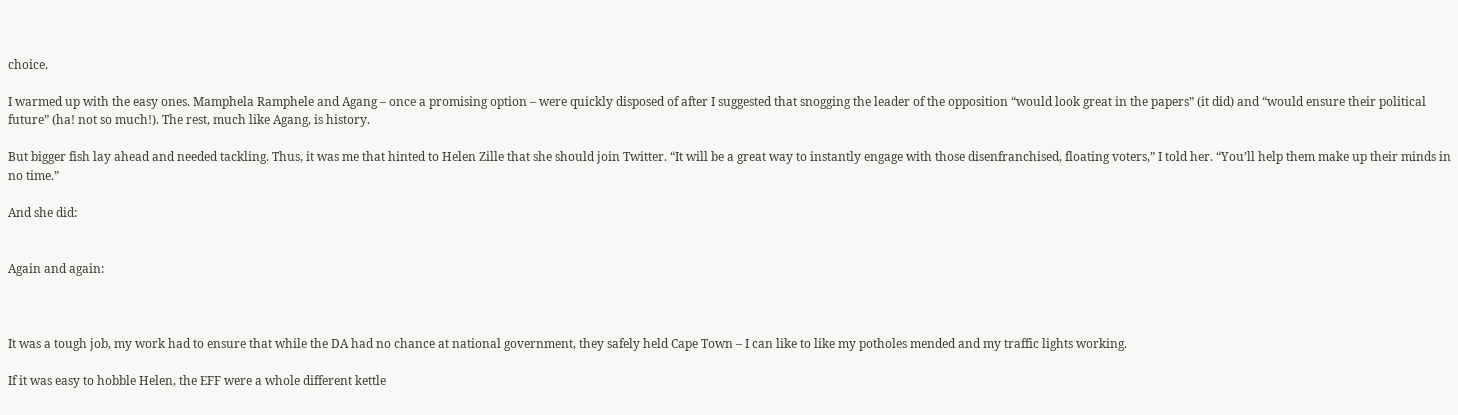choice.

I warmed up with the easy ones. Mamphela Ramphele and Agang – once a promising option – were quickly disposed of after I suggested that snogging the leader of the opposition “would look great in the papers” (it did) and “would ensure their political future” (ha! not so much!). The rest, much like Agang, is history.

But bigger fish lay ahead and needed tackling. Thus, it was me that hinted to Helen Zille that she should join Twitter. “It will be a great way to instantly engage with those disenfranchised, floating voters,” I told her. “You’ll help them make up their minds in no time.”

And she did:


Again and again:



It was a tough job, my work had to ensure that while the DA had no chance at national government, they safely held Cape Town – I can like to like my potholes mended and my traffic lights working.

If it was easy to hobble Helen, the EFF were a whole different kettle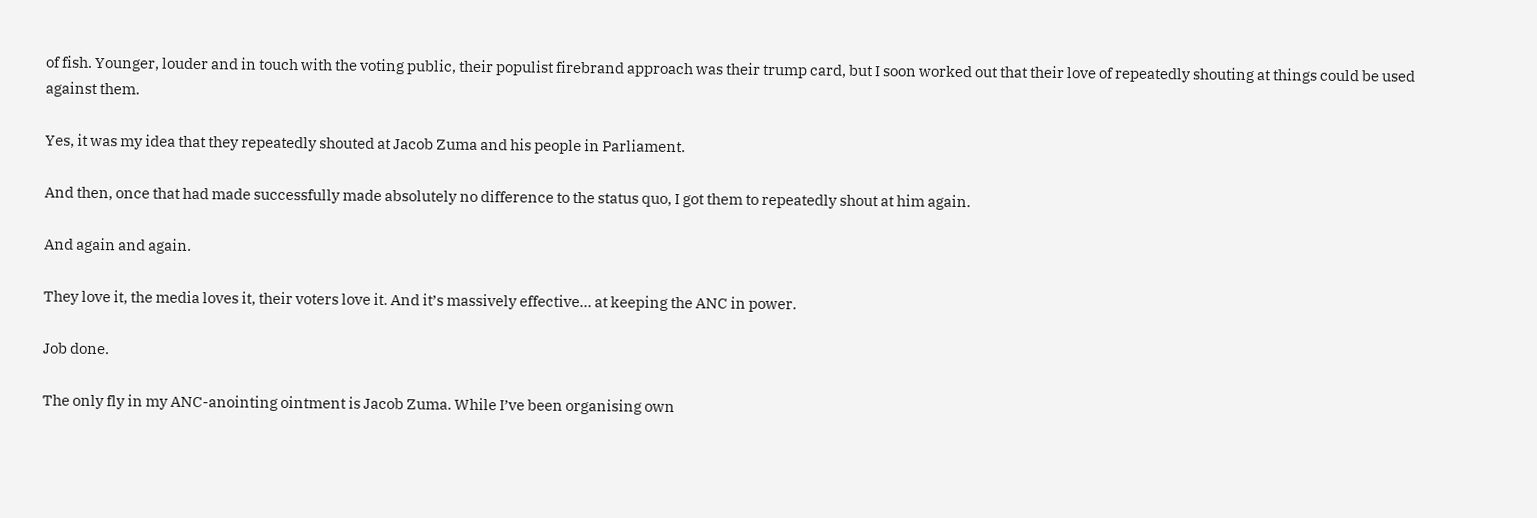of fish. Younger, louder and in touch with the voting public, their populist firebrand approach was their trump card, but I soon worked out that their love of repeatedly shouting at things could be used against them.

Yes, it was my idea that they repeatedly shouted at Jacob Zuma and his people in Parliament.

And then, once that had made successfully made absolutely no difference to the status quo, I got them to repeatedly shout at him again.

And again and again.

They love it, the media loves it, their voters love it. And it’s massively effective… at keeping the ANC in power.

Job done.

The only fly in my ANC-anointing ointment is Jacob Zuma. While I’ve been organising own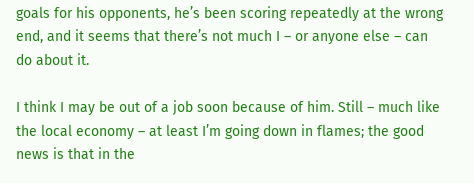goals for his opponents, he’s been scoring repeatedly at the wrong end, and it seems that there’s not much I – or anyone else – can do about it.

I think I may be out of a job soon because of him. Still – much like the local economy – at least I’m going down in flames; the good news is that in the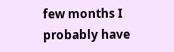few months I probably have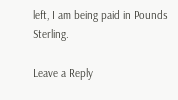left, I am being paid in Pounds Sterling.

Leave a Reply